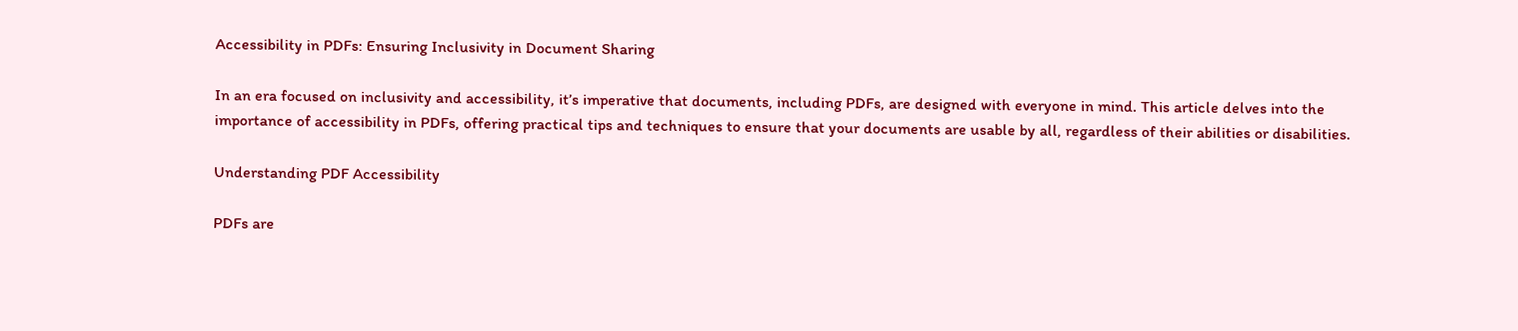Accessibility in PDFs: Ensuring Inclusivity in Document Sharing

In an era focused on inclusivity and accessibility, it’s imperative that documents, including PDFs, are designed with everyone in mind. This article delves into the importance of accessibility in PDFs, offering practical tips and techniques to ensure that your documents are usable by all, regardless of their abilities or disabilities.

Understanding PDF Accessibility

PDFs are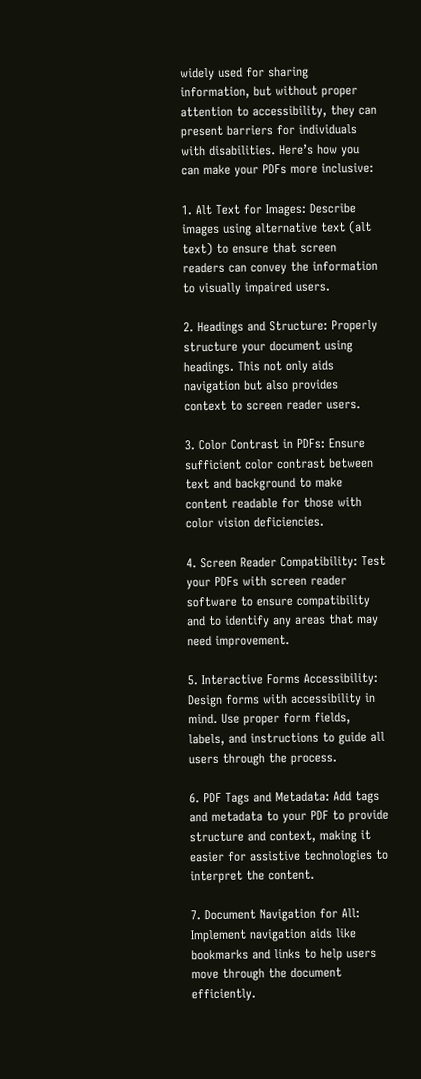widely used for sharing information, but without proper attention to accessibility, they can present barriers for individuals with disabilities. Here’s how you can make your PDFs more inclusive:

1. Alt Text for Images: Describe images using alternative text (alt text) to ensure that screen readers can convey the information to visually impaired users.

2. Headings and Structure: Properly structure your document using headings. This not only aids navigation but also provides context to screen reader users.

3. Color Contrast in PDFs: Ensure sufficient color contrast between text and background to make content readable for those with color vision deficiencies.

4. Screen Reader Compatibility: Test your PDFs with screen reader software to ensure compatibility and to identify any areas that may need improvement.

5. Interactive Forms Accessibility: Design forms with accessibility in mind. Use proper form fields, labels, and instructions to guide all users through the process.

6. PDF Tags and Metadata: Add tags and metadata to your PDF to provide structure and context, making it easier for assistive technologies to interpret the content.

7. Document Navigation for All: Implement navigation aids like bookmarks and links to help users move through the document efficiently.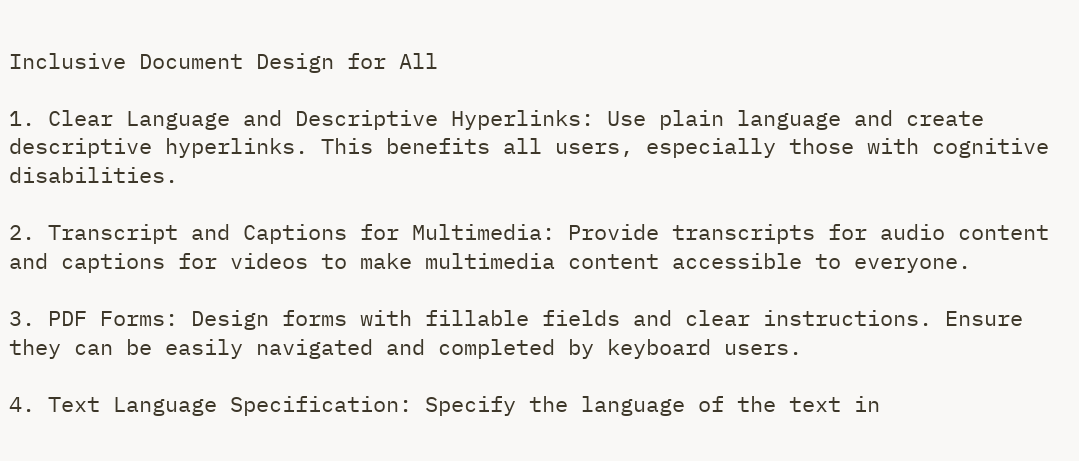Inclusive Document Design for All

1. Clear Language and Descriptive Hyperlinks: Use plain language and create descriptive hyperlinks. This benefits all users, especially those with cognitive disabilities.

2. Transcript and Captions for Multimedia: Provide transcripts for audio content and captions for videos to make multimedia content accessible to everyone.

3. PDF Forms: Design forms with fillable fields and clear instructions. Ensure they can be easily navigated and completed by keyboard users.

4. Text Language Specification: Specify the language of the text in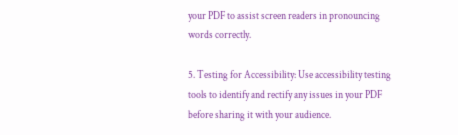your PDF to assist screen readers in pronouncing words correctly.

5. Testing for Accessibility: Use accessibility testing tools to identify and rectify any issues in your PDF before sharing it with your audience.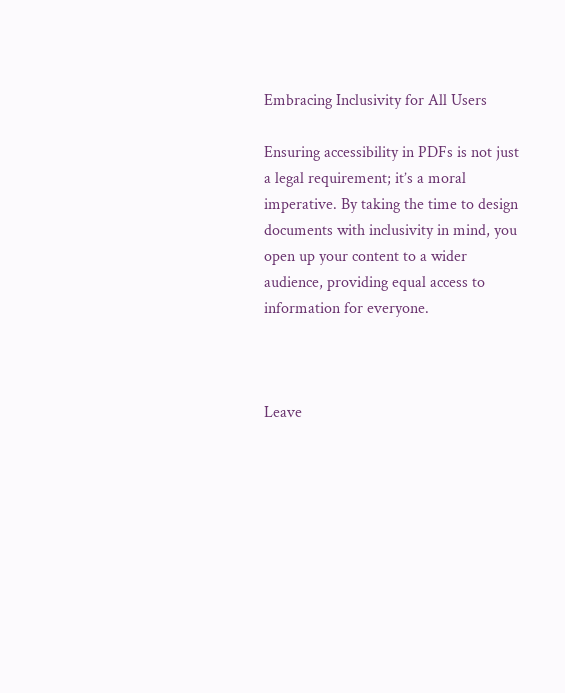Embracing Inclusivity for All Users

Ensuring accessibility in PDFs is not just a legal requirement; it’s a moral imperative. By taking the time to design documents with inclusivity in mind, you open up your content to a wider audience, providing equal access to information for everyone.



Leave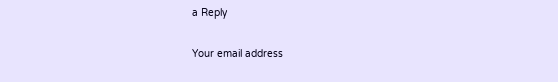a Reply

Your email address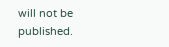will not be published.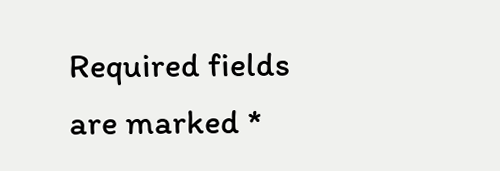Required fields are marked *